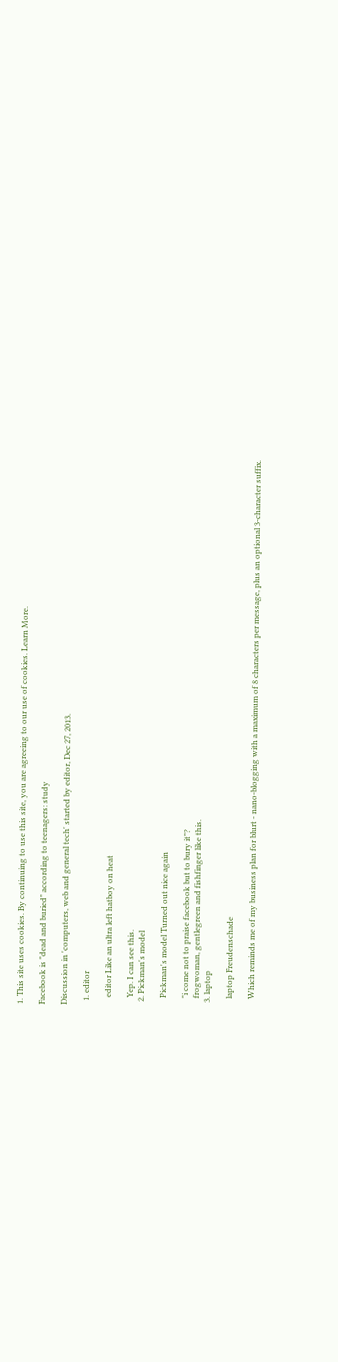1. This site uses cookies. By continuing to use this site, you are agreeing to our use of cookies. Learn More.

Facebook is "dead and buried" according to teenagers: study

Discussion in 'computers, web and general tech' started by editor, Dec 27, 2013.

  1. editor

    editor Like an ultra left hatboy on heat

    Yep. I can see this.
  2. Pickman's model

    Pickman's model Turned out nice again

    "i come not to praise facebook but to bury it"?
    frogwoman, gentlegreen and fishfinger like this.
  3. laptop

    laptop Freudenschade

    Which reminds me of my business plan for blurt - nano-blogging with a maximum of 8 characters per message, plus an optional 3-character suffix.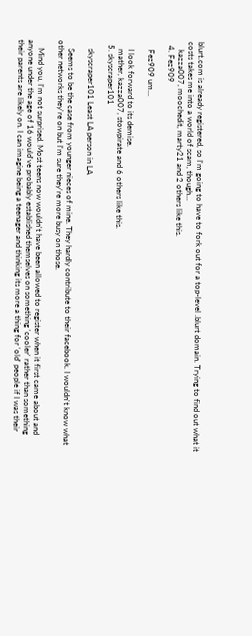blurt.com is already registered, so I'm going to have to fork out for a top-level .blurt domain. Trying to find out what it costs takes me into a world of scam, though...
    kazza007, moochedit, marty21 and 2 others like this.
  4. Fez909

    Fez909 um...

    I look forward to its demise.
    mather, kazza007, stowpirate and 6 others like this.
  5. skyscraper101

    skyscraper101 Least LA person in LA

    Seems to be the case from younger nieces of mine. They hardly contribute to their facebook. I wouldn't know what other networks they're on but I'm sure they're more busy on those.

    Mind you, I'm not surprised. Most teens now wouldn't have been allowed to register when it first came about and anyone under the age of 16 would've probably established themselves on something 'cooler' rather than something their parents are likely on. I can imagine being a teenager and thinking its more a thing for 'old' people if I was their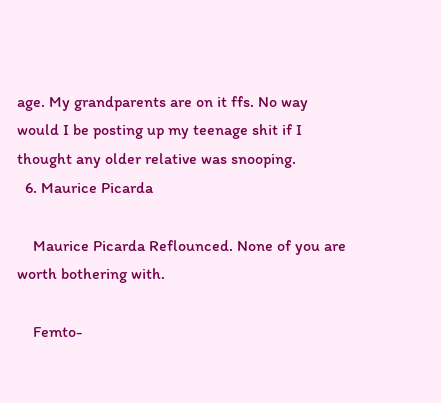age. My grandparents are on it ffs. No way would I be posting up my teenage shit if I thought any older relative was snooping.
  6. Maurice Picarda

    Maurice Picarda Reflounced. None of you are worth bothering with.

    Femto-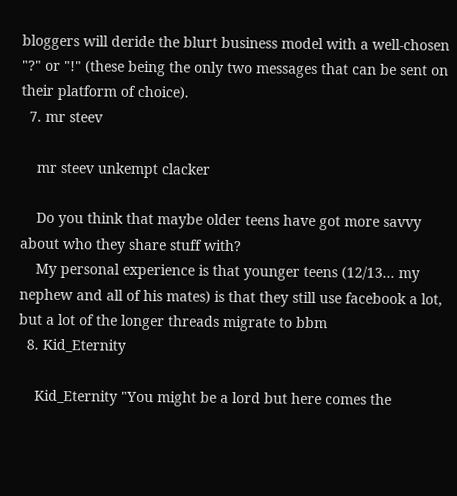bloggers will deride the blurt business model with a well-chosen "?" or "!" (these being the only two messages that can be sent on their platform of choice).
  7. mr steev

    mr steev unkempt clacker

    Do you think that maybe older teens have got more savvy about who they share stuff with?
    My personal experience is that younger teens (12/13... my nephew and all of his mates) is that they still use facebook a lot, but a lot of the longer threads migrate to bbm
  8. Kid_Eternity

    Kid_Eternity "You might be a lord but here comes the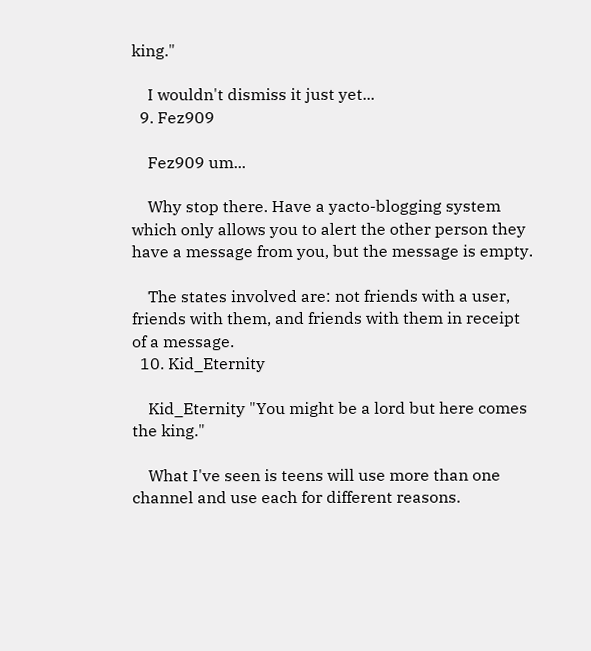king."

    I wouldn't dismiss it just yet...
  9. Fez909

    Fez909 um...

    Why stop there. Have a yacto-blogging system which only allows you to alert the other person they have a message from you, but the message is empty.

    The states involved are: not friends with a user, friends with them, and friends with them in receipt of a message.
  10. Kid_Eternity

    Kid_Eternity "You might be a lord but here comes the king."

    What I've seen is teens will use more than one channel and use each for different reasons.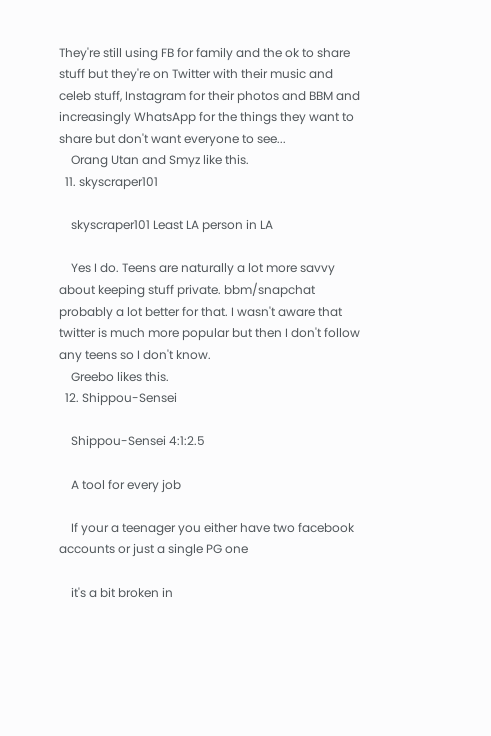They're still using FB for family and the ok to share stuff but they're on Twitter with their music and celeb stuff, Instagram for their photos and BBM and increasingly WhatsApp for the things they want to share but don't want everyone to see...
    Orang Utan and Smyz like this.
  11. skyscraper101

    skyscraper101 Least LA person in LA

    Yes I do. Teens are naturally a lot more savvy about keeping stuff private. bbm/snapchat probably a lot better for that. I wasn't aware that twitter is much more popular but then I don't follow any teens so I don't know.
    Greebo likes this.
  12. Shippou-Sensei

    Shippou-Sensei 4:1:2.5

    A tool for every job

    If your a teenager you either have two facebook accounts or just a single PG one

    it's a bit broken in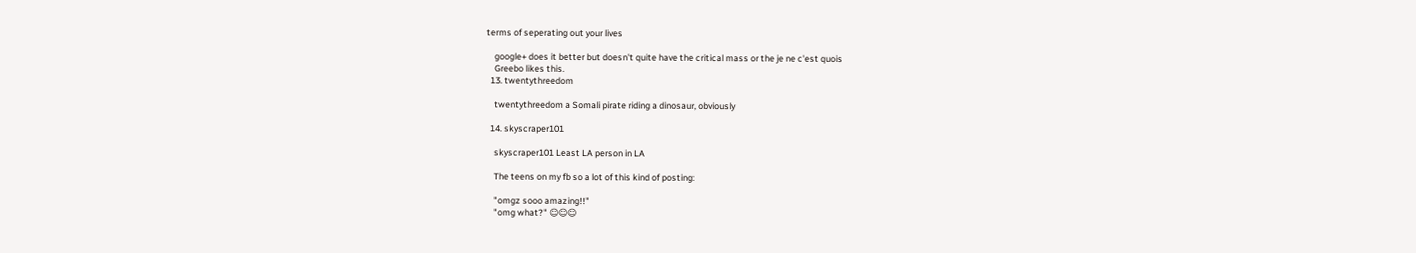terms of seperating out your lives

    google+ does it better but doesn't quite have the critical mass or the je ne c'est quois
    Greebo likes this.
  13. twentythreedom

    twentythreedom a Somali pirate riding a dinosaur, obviously

  14. skyscraper101

    skyscraper101 Least LA person in LA

    The teens on my fb so a lot of this kind of posting:

    "omgz sooo amazing!!"
    "omg what?" ☺☺☺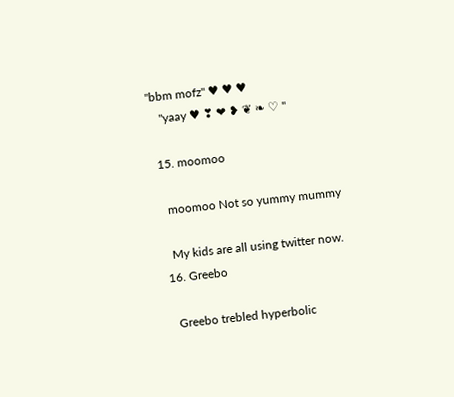"bbm mofz" ♥ ♥ ♥
    "yaay ♥ ❣ ❤ ❥ ❦ ❧ ♡ "

  15. moomoo

    moomoo Not so yummy mummy

    My kids are all using twitter now.
  16. Greebo

    Greebo trebled hyperbolic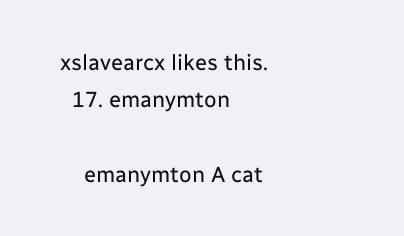xslavearcx likes this.
  17. emanymton

    emanymton A cat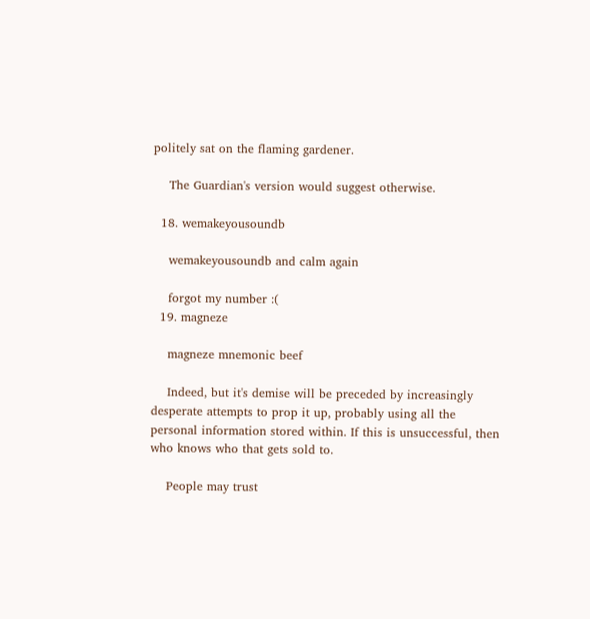politely sat on the flaming gardener.

    The Guardian's version would suggest otherwise.

  18. wemakeyousoundb

    wemakeyousoundb and calm again

    forgot my number :(
  19. magneze

    magneze mnemonic beef

    Indeed, but it's demise will be preceded by increasingly desperate attempts to prop it up, probably using all the personal information stored within. If this is unsuccessful, then who knows who that gets sold to.

    People may trust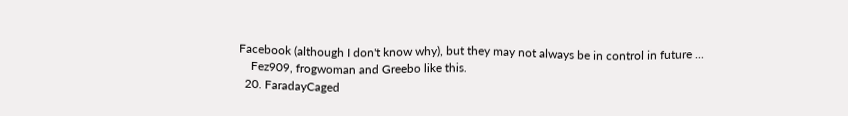Facebook (although I don't know why), but they may not always be in control in future ...
    Fez909, frogwoman and Greebo like this.
  20. FaradayCaged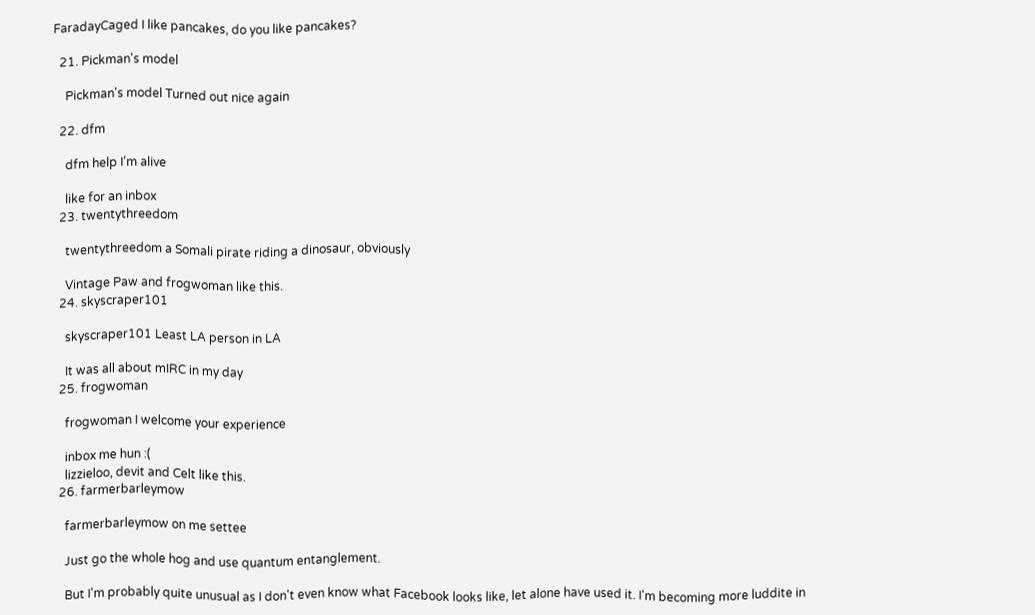FaradayCaged I like pancakes, do you like pancakes?

  21. Pickman's model

    Pickman's model Turned out nice again

  22. dfm

    dfm help I'm alive

    like for an inbox
  23. twentythreedom

    twentythreedom a Somali pirate riding a dinosaur, obviously

    Vintage Paw and frogwoman like this.
  24. skyscraper101

    skyscraper101 Least LA person in LA

    It was all about mIRC in my day
  25. frogwoman

    frogwoman I welcome your experience

    inbox me hun :(
    lizzieloo, devit and Celt like this.
  26. farmerbarleymow

    farmerbarleymow on me settee

    Just go the whole hog and use quantum entanglement.

    But I'm probably quite unusual as I don't even know what Facebook looks like, let alone have used it. I'm becoming more luddite in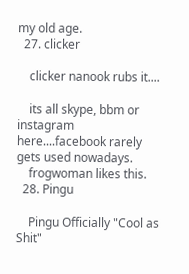my old age.
  27. clicker

    clicker nanook rubs it....

    its all skype, bbm or instagram here....facebook rarely gets used nowadays.
    frogwoman likes this.
  28. Pingu

    Pingu Officially "Cool as Shit"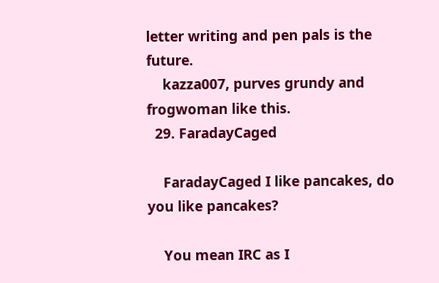letter writing and pen pals is the future.
    kazza007, purves grundy and frogwoman like this.
  29. FaradayCaged

    FaradayCaged I like pancakes, do you like pancakes?

    You mean IRC as I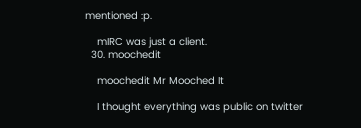mentioned :p.

    mIRC was just a client.
  30. moochedit

    moochedit Mr Mooched It

    I thought everything was public on twitter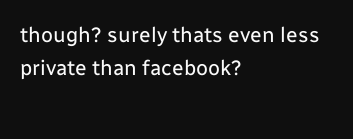though? surely thats even less private than facebook?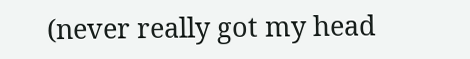(never really got my head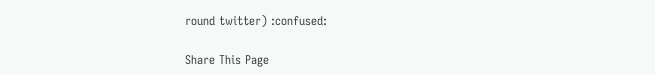round twitter) :confused:

Share This Page